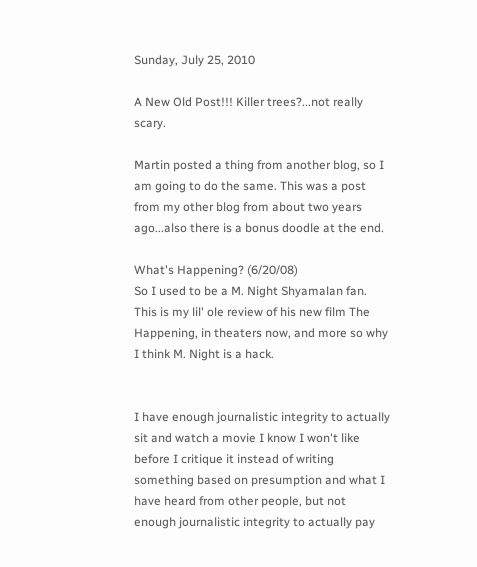Sunday, July 25, 2010

A New Old Post!!! Killer trees?...not really scary.

Martin posted a thing from another blog, so I am going to do the same. This was a post from my other blog from about two years ago...also there is a bonus doodle at the end.

What's Happening? (6/20/08)
So I used to be a M. Night Shyamalan fan.
This is my lil' ole review of his new film The Happening, in theaters now, and more so why I think M. Night is a hack.


I have enough journalistic integrity to actually sit and watch a movie I know I won't like before I critique it instead of writing something based on presumption and what I have heard from other people, but not enough journalistic integrity to actually pay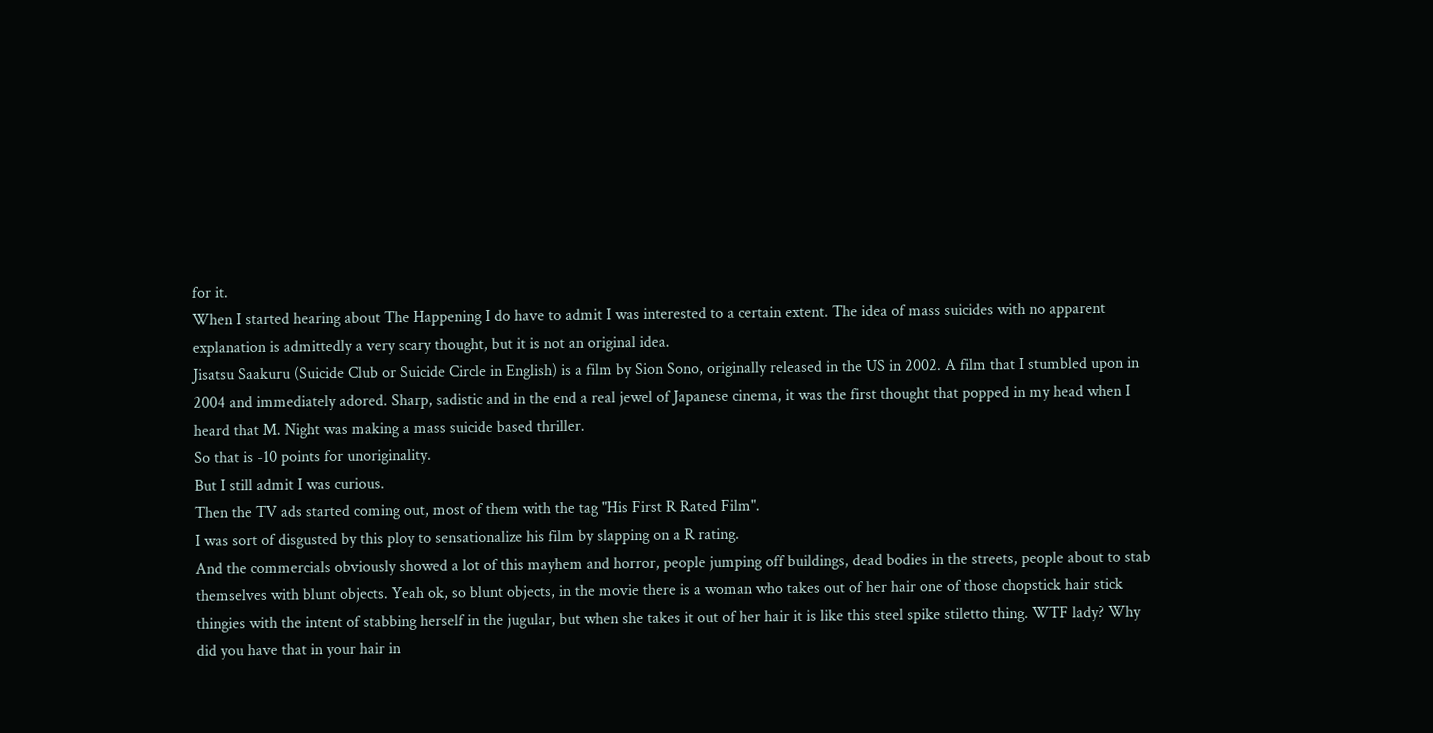for it.
When I started hearing about The Happening I do have to admit I was interested to a certain extent. The idea of mass suicides with no apparent explanation is admittedly a very scary thought, but it is not an original idea.
Jisatsu Saakuru (Suicide Club or Suicide Circle in English) is a film by Sion Sono, originally released in the US in 2002. A film that I stumbled upon in 2004 and immediately adored. Sharp, sadistic and in the end a real jewel of Japanese cinema, it was the first thought that popped in my head when I heard that M. Night was making a mass suicide based thriller.
So that is -10 points for unoriginality.
But I still admit I was curious.
Then the TV ads started coming out, most of them with the tag "His First R Rated Film".
I was sort of disgusted by this ploy to sensationalize his film by slapping on a R rating.
And the commercials obviously showed a lot of this mayhem and horror, people jumping off buildings, dead bodies in the streets, people about to stab themselves with blunt objects. Yeah ok, so blunt objects, in the movie there is a woman who takes out of her hair one of those chopstick hair stick thingies with the intent of stabbing herself in the jugular, but when she takes it out of her hair it is like this steel spike stiletto thing. WTF lady? Why did you have that in your hair in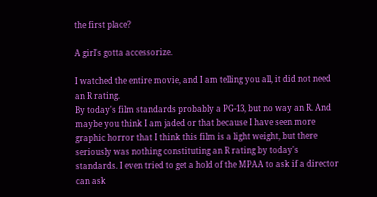the first place?

A girl's gotta accessorize.

I watched the entire movie, and I am telling you all, it did not need an R rating.
By today's film standards probably a PG-13, but no way an R. And maybe you think I am jaded or that because I have seen more graphic horror that I think this film is a light weight, but there seriously was nothing constituting an R rating by today's standards. I even tried to get a hold of the MPAA to ask if a director can ask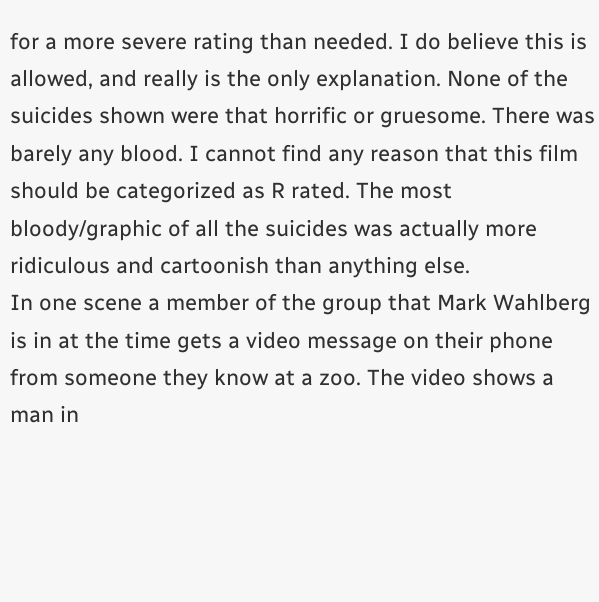for a more severe rating than needed. I do believe this is allowed, and really is the only explanation. None of the suicides shown were that horrific or gruesome. There was barely any blood. I cannot find any reason that this film should be categorized as R rated. The most bloody/graphic of all the suicides was actually more ridiculous and cartoonish than anything else.
In one scene a member of the group that Mark Wahlberg is in at the time gets a video message on their phone from someone they know at a zoo. The video shows a man in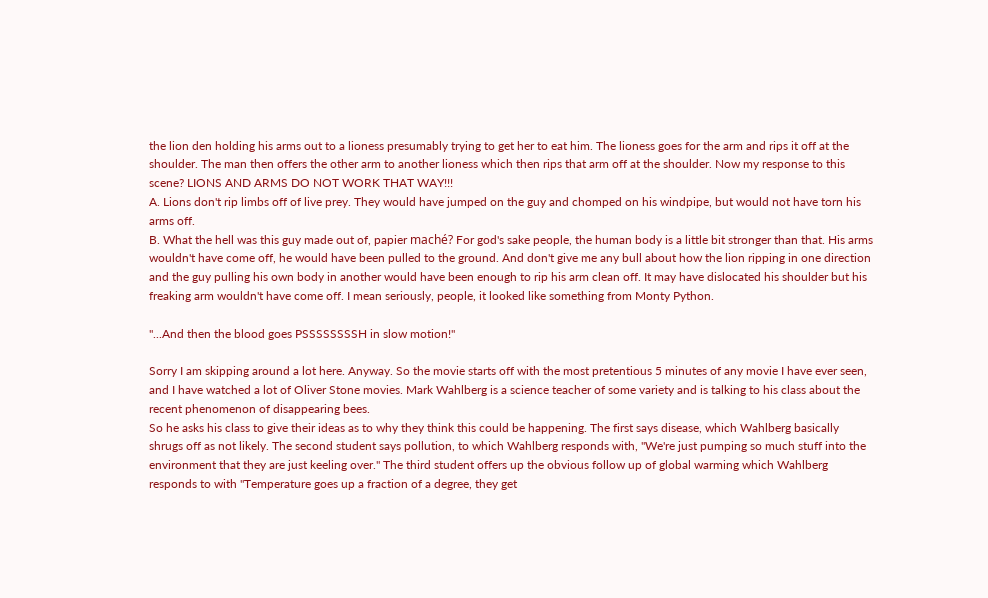the lion den holding his arms out to a lioness presumably trying to get her to eat him. The lioness goes for the arm and rips it off at the shoulder. The man then offers the other arm to another lioness which then rips that arm off at the shoulder. Now my response to this scene? LIONS AND ARMS DO NOT WORK THAT WAY!!!
A. Lions don't rip limbs off of live prey. They would have jumped on the guy and chomped on his windpipe, but would not have torn his arms off.
B. What the hell was this guy made out of, papier maché? For god's sake people, the human body is a little bit stronger than that. His arms wouldn't have come off, he would have been pulled to the ground. And don't give me any bull about how the lion ripping in one direction and the guy pulling his own body in another would have been enough to rip his arm clean off. It may have dislocated his shoulder but his freaking arm wouldn't have come off. I mean seriously, people, it looked like something from Monty Python.

"...And then the blood goes PSSSSSSSSH in slow motion!"

Sorry I am skipping around a lot here. Anyway. So the movie starts off with the most pretentious 5 minutes of any movie I have ever seen, and I have watched a lot of Oliver Stone movies. Mark Wahlberg is a science teacher of some variety and is talking to his class about the recent phenomenon of disappearing bees.
So he asks his class to give their ideas as to why they think this could be happening. The first says disease, which Wahlberg basically shrugs off as not likely. The second student says pollution, to which Wahlberg responds with, "We're just pumping so much stuff into the environment that they are just keeling over." The third student offers up the obvious follow up of global warming which Wahlberg responds to with "Temperature goes up a fraction of a degree, they get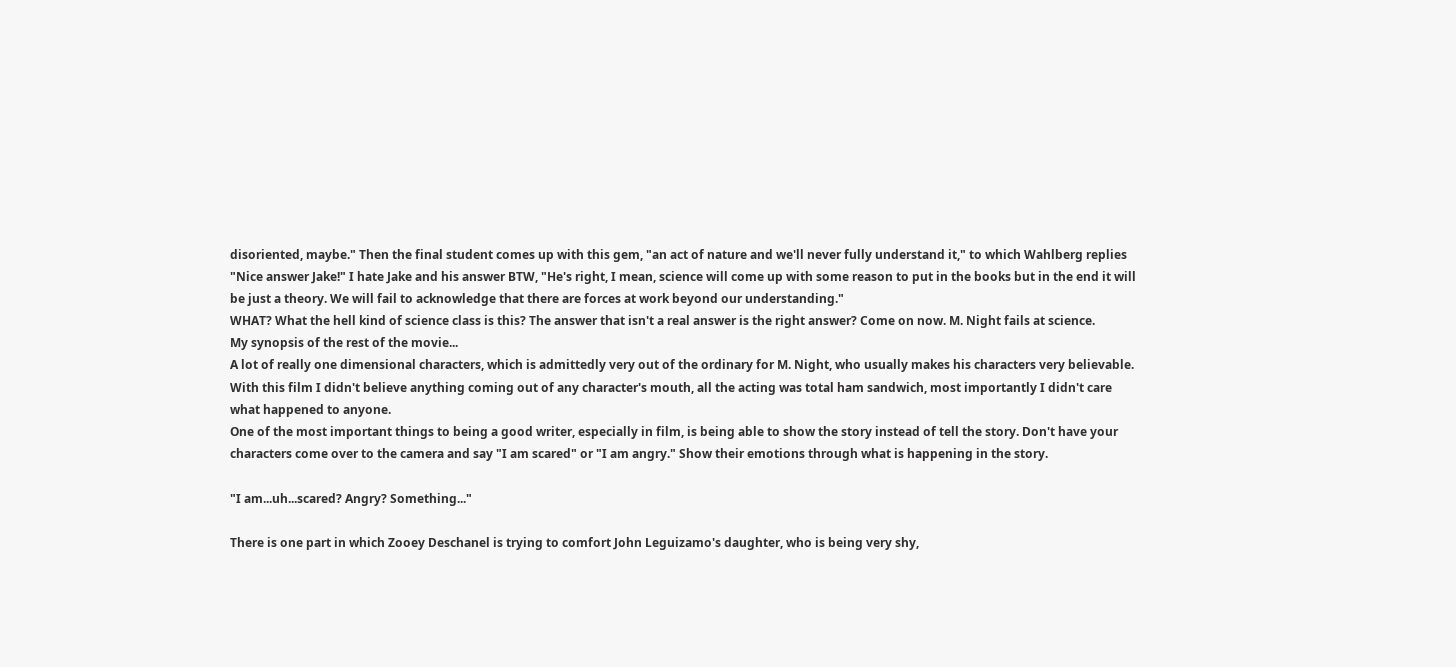disoriented, maybe." Then the final student comes up with this gem, "an act of nature and we'll never fully understand it," to which Wahlberg replies "Nice answer Jake!" I hate Jake and his answer BTW, "He's right, I mean, science will come up with some reason to put in the books but in the end it will be just a theory. We will fail to acknowledge that there are forces at work beyond our understanding."
WHAT? What the hell kind of science class is this? The answer that isn't a real answer is the right answer? Come on now. M. Night fails at science.
My synopsis of the rest of the movie...
A lot of really one dimensional characters, which is admittedly very out of the ordinary for M. Night, who usually makes his characters very believable. With this film I didn't believe anything coming out of any character's mouth, all the acting was total ham sandwich, most importantly I didn't care what happened to anyone.
One of the most important things to being a good writer, especially in film, is being able to show the story instead of tell the story. Don't have your characters come over to the camera and say "I am scared" or "I am angry." Show their emotions through what is happening in the story.

"I am...uh...scared? Angry? Something..."

There is one part in which Zooey Deschanel is trying to comfort John Leguizamo's daughter, who is being very shy,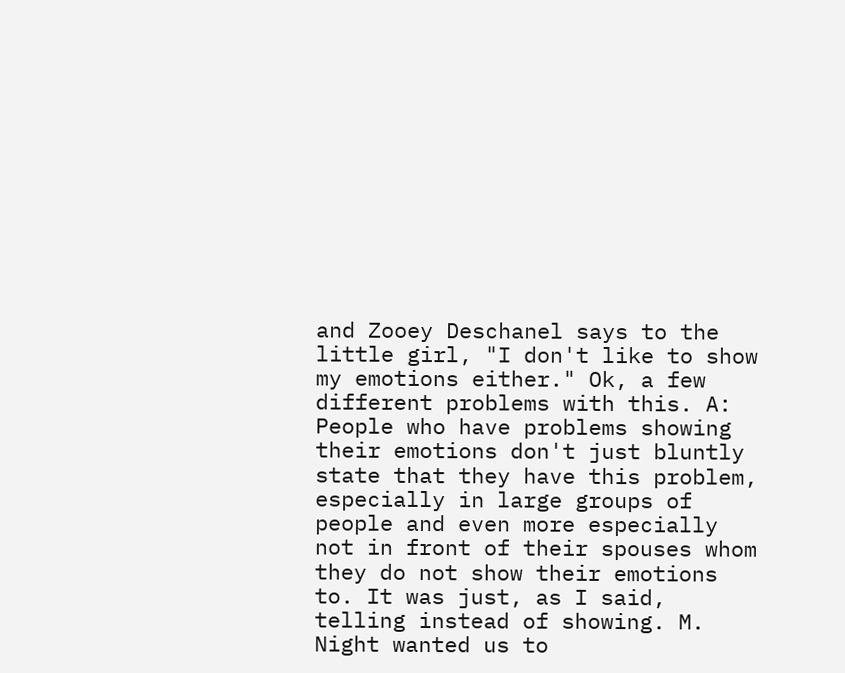and Zooey Deschanel says to the little girl, "I don't like to show my emotions either." Ok, a few different problems with this. A: People who have problems showing their emotions don't just bluntly state that they have this problem, especially in large groups of people and even more especially not in front of their spouses whom they do not show their emotions to. It was just, as I said, telling instead of showing. M. Night wanted us to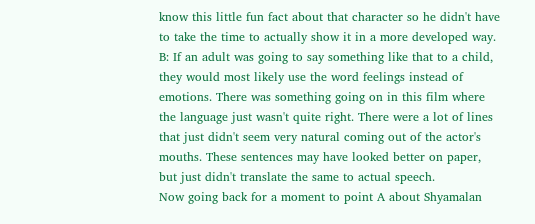know this little fun fact about that character so he didn't have to take the time to actually show it in a more developed way. B: If an adult was going to say something like that to a child, they would most likely use the word feelings instead of emotions. There was something going on in this film where the language just wasn't quite right. There were a lot of lines that just didn't seem very natural coming out of the actor's mouths. These sentences may have looked better on paper, but just didn't translate the same to actual speech.
Now going back for a moment to point A about Shyamalan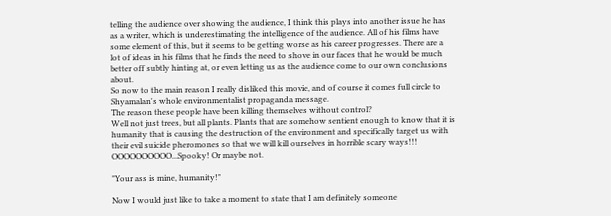telling the audience over showing the audience, I think this plays into another issue he has as a writer, which is underestimating the intelligence of the audience. All of his films have some element of this, but it seems to be getting worse as his career progresses. There are a lot of ideas in his films that he finds the need to shove in our faces that he would be much better off subtly hinting at, or even letting us as the audience come to our own conclusions about.
So now to the main reason I really disliked this movie, and of course it comes full circle to Shyamalan's whole environmentalist propaganda message.
The reason these people have been killing themselves without control?
Well not just trees, but all plants. Plants that are somehow sentient enough to know that it is humanity that is causing the destruction of the environment and specifically target us with their evil suicide pheromones so that we will kill ourselves in horrible scary ways!!! OOOOOOOOOO...Spooky! Or maybe not.

"Your ass is mine, humanity!"

Now I would just like to take a moment to state that I am definitely someone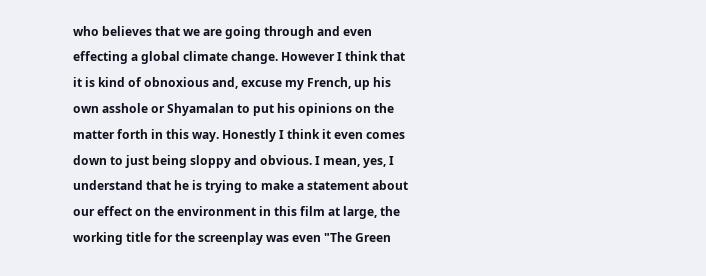who believes that we are going through and even effecting a global climate change. However I think that it is kind of obnoxious and, excuse my French, up his own asshole or Shyamalan to put his opinions on the matter forth in this way. Honestly I think it even comes down to just being sloppy and obvious. I mean, yes, I understand that he is trying to make a statement about our effect on the environment in this film at large, the working title for the screenplay was even "The Green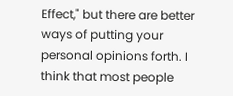Effect," but there are better ways of putting your personal opinions forth. I think that most people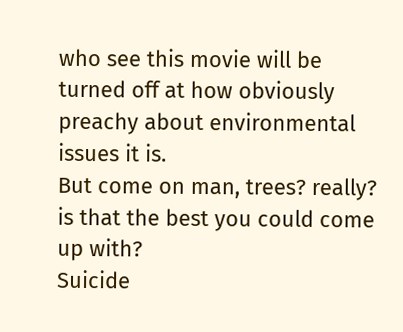who see this movie will be turned off at how obviously preachy about environmental issues it is.
But come on man, trees? really? is that the best you could come up with?
Suicide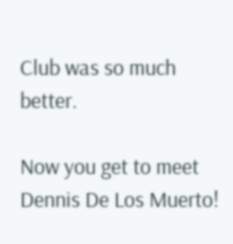Club was so much better.

Now you get to meet Dennis De Los Muerto!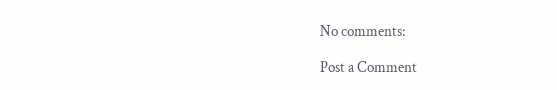No comments:

Post a Comment